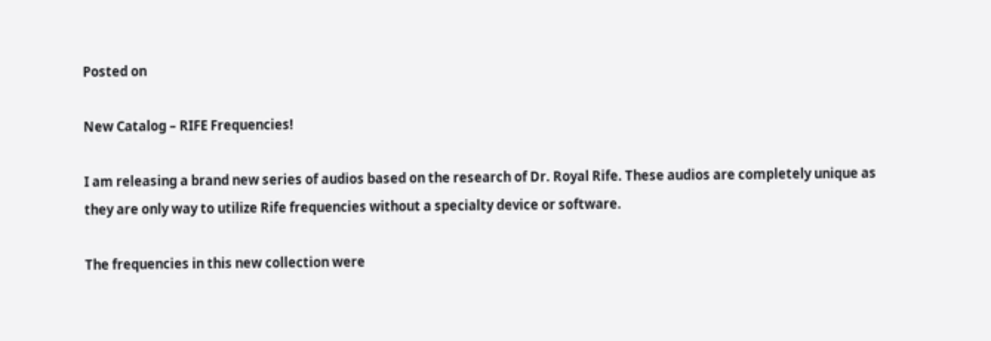Posted on

New Catalog – RIFE Frequencies!

I am releasing a brand new series of audios based on the research of Dr. Royal Rife. These audios are completely unique as they are only way to utilize Rife frequencies without a specialty device or software.

The frequencies in this new collection were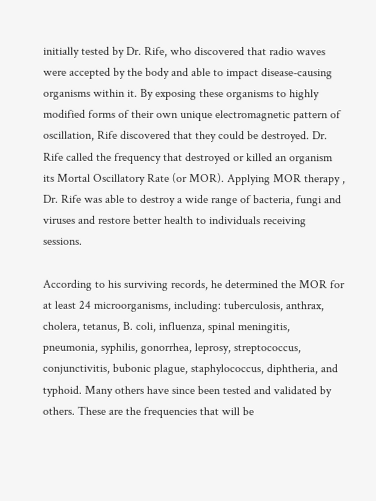initially tested by Dr. Rife, who discovered that radio waves were accepted by the body and able to impact disease-causing organisms within it. By exposing these organisms to highly modified forms of their own unique electromagnetic pattern of oscillation, Rife discovered that they could be destroyed. Dr. Rife called the frequency that destroyed or killed an organism its Mortal Oscillatory Rate (or MOR). Applying MOR therapy , Dr. Rife was able to destroy a wide range of bacteria, fungi and viruses and restore better health to individuals receiving sessions.

According to his surviving records, he determined the MOR for at least 24 microorganisms, including: tuberculosis, anthrax, cholera, tetanus, B. coli, influenza, spinal meningitis, pneumonia, syphilis, gonorrhea, leprosy, streptococcus, conjunctivitis, bubonic plague, staphylococcus, diphtheria, and typhoid. Many others have since been tested and validated by others. These are the frequencies that will be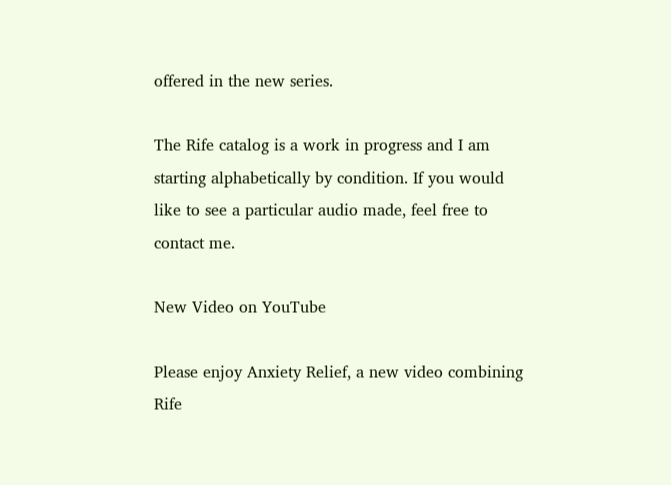offered in the new series.

The Rife catalog is a work in progress and I am starting alphabetically by condition. If you would like to see a particular audio made, feel free to contact me.

New Video on YouTube

Please enjoy Anxiety Relief, a new video combining Rife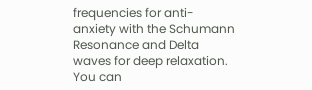frequencies for anti-anxiety with the Schumann Resonance and Delta waves for deep relaxation. You can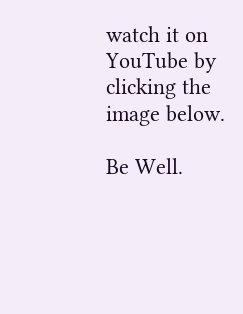watch it on YouTube by clicking the image below.

Be Well.